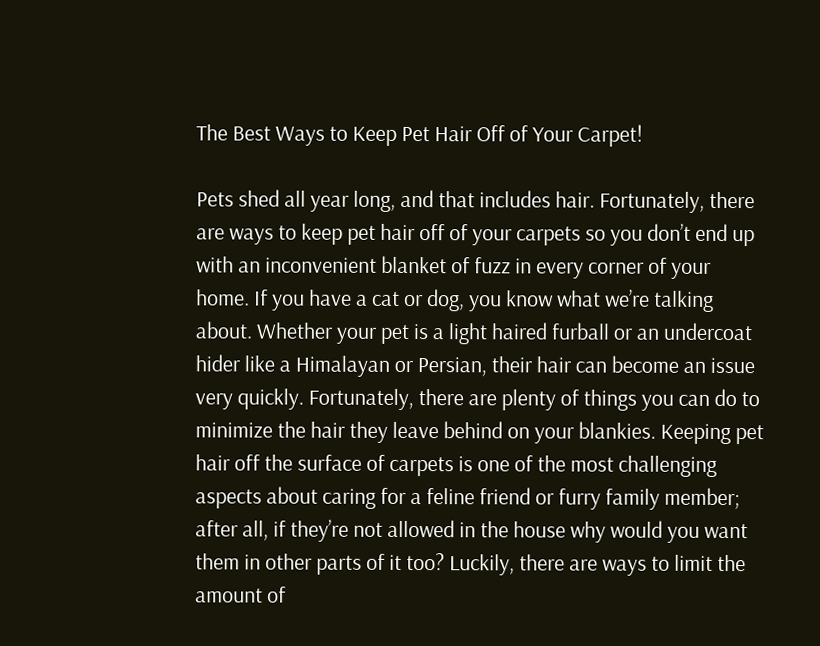The Best Ways to Keep Pet Hair Off of Your Carpet!

Pets shed all year long, and that includes hair. Fortunately, there are ways to keep pet hair off of your carpets so you don’t end up with an inconvenient blanket of fuzz in every corner of your home. If you have a cat or dog, you know what we’re talking about. Whether your pet is a light haired furball or an undercoat hider like a Himalayan or Persian, their hair can become an issue very quickly. Fortunately, there are plenty of things you can do to minimize the hair they leave behind on your blankies. Keeping pet hair off the surface of carpets is one of the most challenging aspects about caring for a feline friend or furry family member; after all, if they’re not allowed in the house why would you want them in other parts of it too? Luckily, there are ways to limit the amount of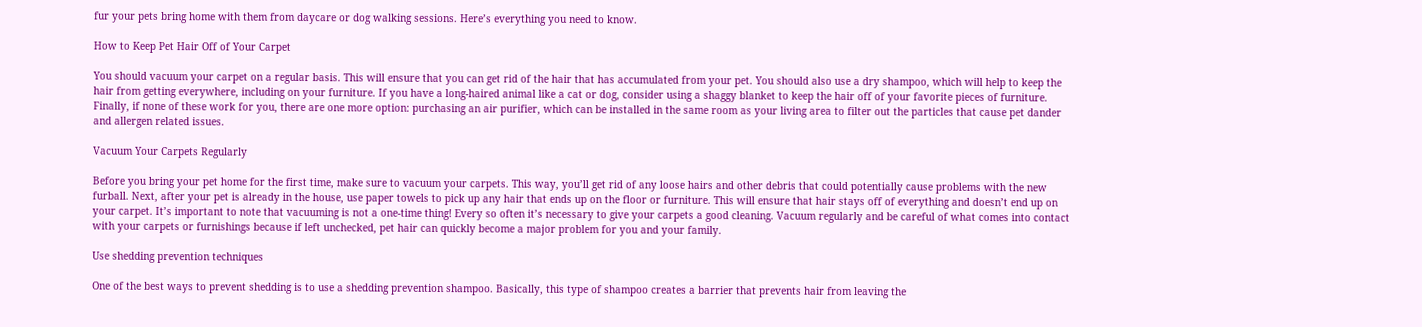fur your pets bring home with them from daycare or dog walking sessions. Here’s everything you need to know.

How to Keep Pet Hair Off of Your Carpet

You should vacuum your carpet on a regular basis. This will ensure that you can get rid of the hair that has accumulated from your pet. You should also use a dry shampoo, which will help to keep the hair from getting everywhere, including on your furniture. If you have a long-haired animal like a cat or dog, consider using a shaggy blanket to keep the hair off of your favorite pieces of furniture. Finally, if none of these work for you, there are one more option: purchasing an air purifier, which can be installed in the same room as your living area to filter out the particles that cause pet dander and allergen related issues.

Vacuum Your Carpets Regularly

Before you bring your pet home for the first time, make sure to vacuum your carpets. This way, you’ll get rid of any loose hairs and other debris that could potentially cause problems with the new furball. Next, after your pet is already in the house, use paper towels to pick up any hair that ends up on the floor or furniture. This will ensure that hair stays off of everything and doesn’t end up on your carpet. It’s important to note that vacuuming is not a one-time thing! Every so often it’s necessary to give your carpets a good cleaning. Vacuum regularly and be careful of what comes into contact with your carpets or furnishings because if left unchecked, pet hair can quickly become a major problem for you and your family.

Use shedding prevention techniques

One of the best ways to prevent shedding is to use a shedding prevention shampoo. Basically, this type of shampoo creates a barrier that prevents hair from leaving the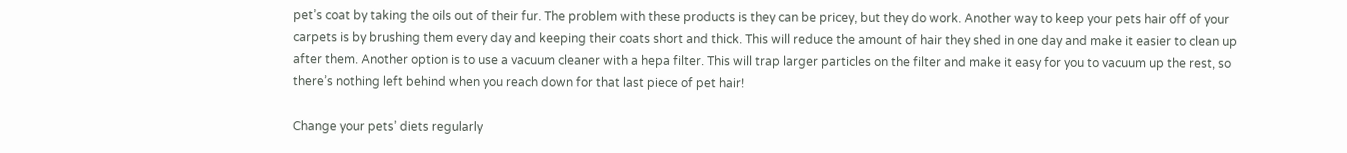pet’s coat by taking the oils out of their fur. The problem with these products is they can be pricey, but they do work. Another way to keep your pets hair off of your carpets is by brushing them every day and keeping their coats short and thick. This will reduce the amount of hair they shed in one day and make it easier to clean up after them. Another option is to use a vacuum cleaner with a hepa filter. This will trap larger particles on the filter and make it easy for you to vacuum up the rest, so there’s nothing left behind when you reach down for that last piece of pet hair!

Change your pets’ diets regularly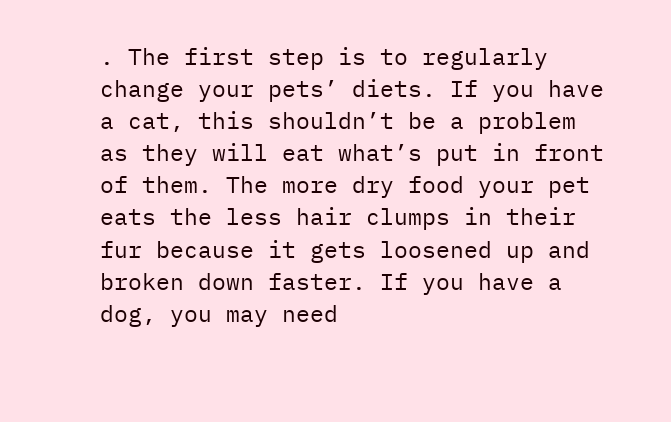. The first step is to regularly change your pets’ diets. If you have a cat, this shouldn’t be a problem as they will eat what’s put in front of them. The more dry food your pet eats the less hair clumps in their fur because it gets loosened up and broken down faster. If you have a dog, you may need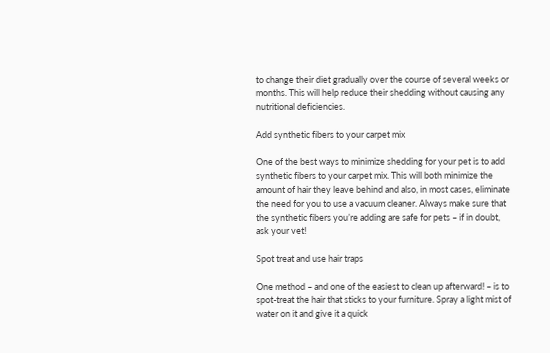to change their diet gradually over the course of several weeks or months. This will help reduce their shedding without causing any nutritional deficiencies.

Add synthetic fibers to your carpet mix

One of the best ways to minimize shedding for your pet is to add synthetic fibers to your carpet mix. This will both minimize the amount of hair they leave behind and also, in most cases, eliminate the need for you to use a vacuum cleaner. Always make sure that the synthetic fibers you’re adding are safe for pets – if in doubt, ask your vet!

Spot treat and use hair traps

One method – and one of the easiest to clean up afterward! – is to spot-treat the hair that sticks to your furniture. Spray a light mist of water on it and give it a quick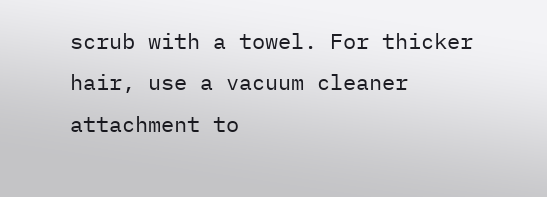scrub with a towel. For thicker hair, use a vacuum cleaner attachment to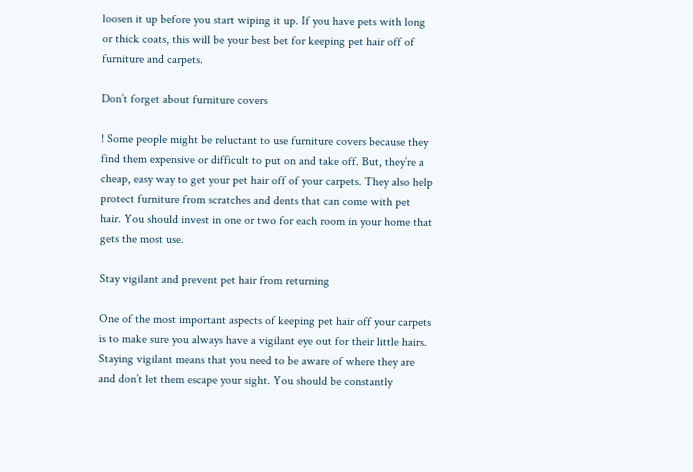loosen it up before you start wiping it up. If you have pets with long or thick coats, this will be your best bet for keeping pet hair off of furniture and carpets.

Don’t forget about furniture covers

! Some people might be reluctant to use furniture covers because they find them expensive or difficult to put on and take off. But, they’re a cheap, easy way to get your pet hair off of your carpets. They also help protect furniture from scratches and dents that can come with pet hair. You should invest in one or two for each room in your home that gets the most use.

Stay vigilant and prevent pet hair from returning

One of the most important aspects of keeping pet hair off your carpets is to make sure you always have a vigilant eye out for their little hairs. Staying vigilant means that you need to be aware of where they are and don’t let them escape your sight. You should be constantly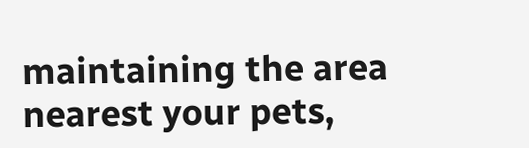maintaining the area nearest your pets,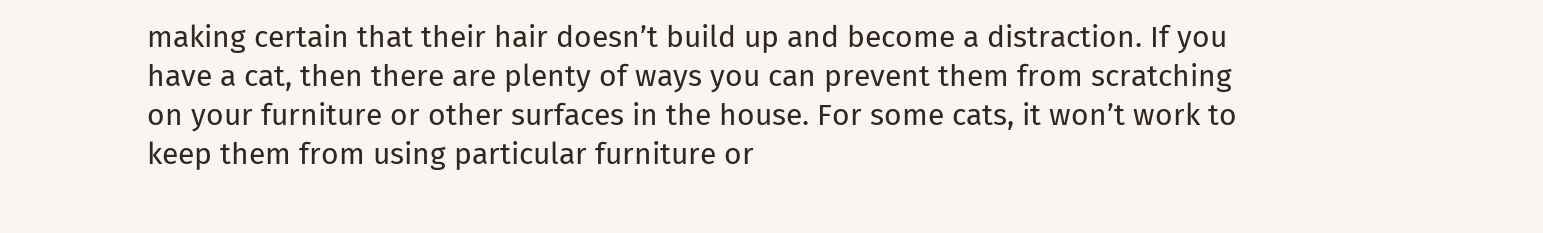making certain that their hair doesn’t build up and become a distraction. If you have a cat, then there are plenty of ways you can prevent them from scratching on your furniture or other surfaces in the house. For some cats, it won’t work to keep them from using particular furniture or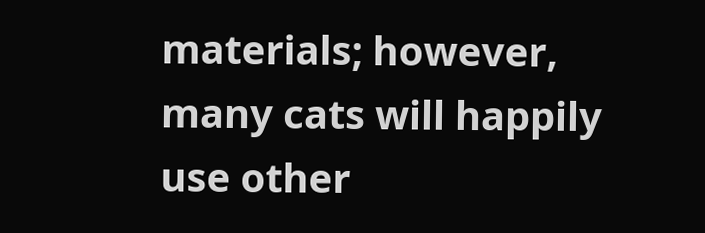materials; however, many cats will happily use other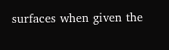surfaces when given the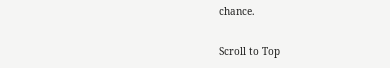chance.

Scroll to Top